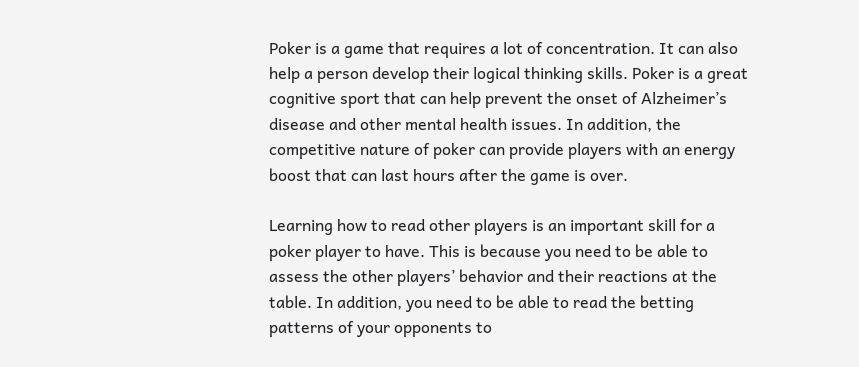Poker is a game that requires a lot of concentration. It can also help a person develop their logical thinking skills. Poker is a great cognitive sport that can help prevent the onset of Alzheimer’s disease and other mental health issues. In addition, the competitive nature of poker can provide players with an energy boost that can last hours after the game is over.

Learning how to read other players is an important skill for a poker player to have. This is because you need to be able to assess the other players’ behavior and their reactions at the table. In addition, you need to be able to read the betting patterns of your opponents to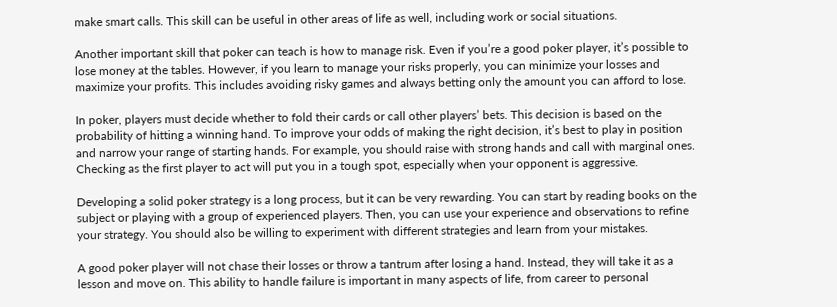make smart calls. This skill can be useful in other areas of life as well, including work or social situations.

Another important skill that poker can teach is how to manage risk. Even if you’re a good poker player, it’s possible to lose money at the tables. However, if you learn to manage your risks properly, you can minimize your losses and maximize your profits. This includes avoiding risky games and always betting only the amount you can afford to lose.

In poker, players must decide whether to fold their cards or call other players’ bets. This decision is based on the probability of hitting a winning hand. To improve your odds of making the right decision, it’s best to play in position and narrow your range of starting hands. For example, you should raise with strong hands and call with marginal ones. Checking as the first player to act will put you in a tough spot, especially when your opponent is aggressive.

Developing a solid poker strategy is a long process, but it can be very rewarding. You can start by reading books on the subject or playing with a group of experienced players. Then, you can use your experience and observations to refine your strategy. You should also be willing to experiment with different strategies and learn from your mistakes.

A good poker player will not chase their losses or throw a tantrum after losing a hand. Instead, they will take it as a lesson and move on. This ability to handle failure is important in many aspects of life, from career to personal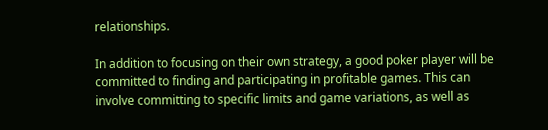relationships.

In addition to focusing on their own strategy, a good poker player will be committed to finding and participating in profitable games. This can involve committing to specific limits and game variations, as well as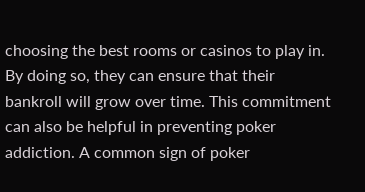choosing the best rooms or casinos to play in. By doing so, they can ensure that their bankroll will grow over time. This commitment can also be helpful in preventing poker addiction. A common sign of poker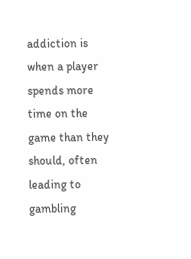addiction is when a player spends more time on the game than they should, often leading to gambling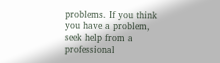problems. If you think you have a problem, seek help from a professional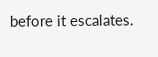before it escalates.